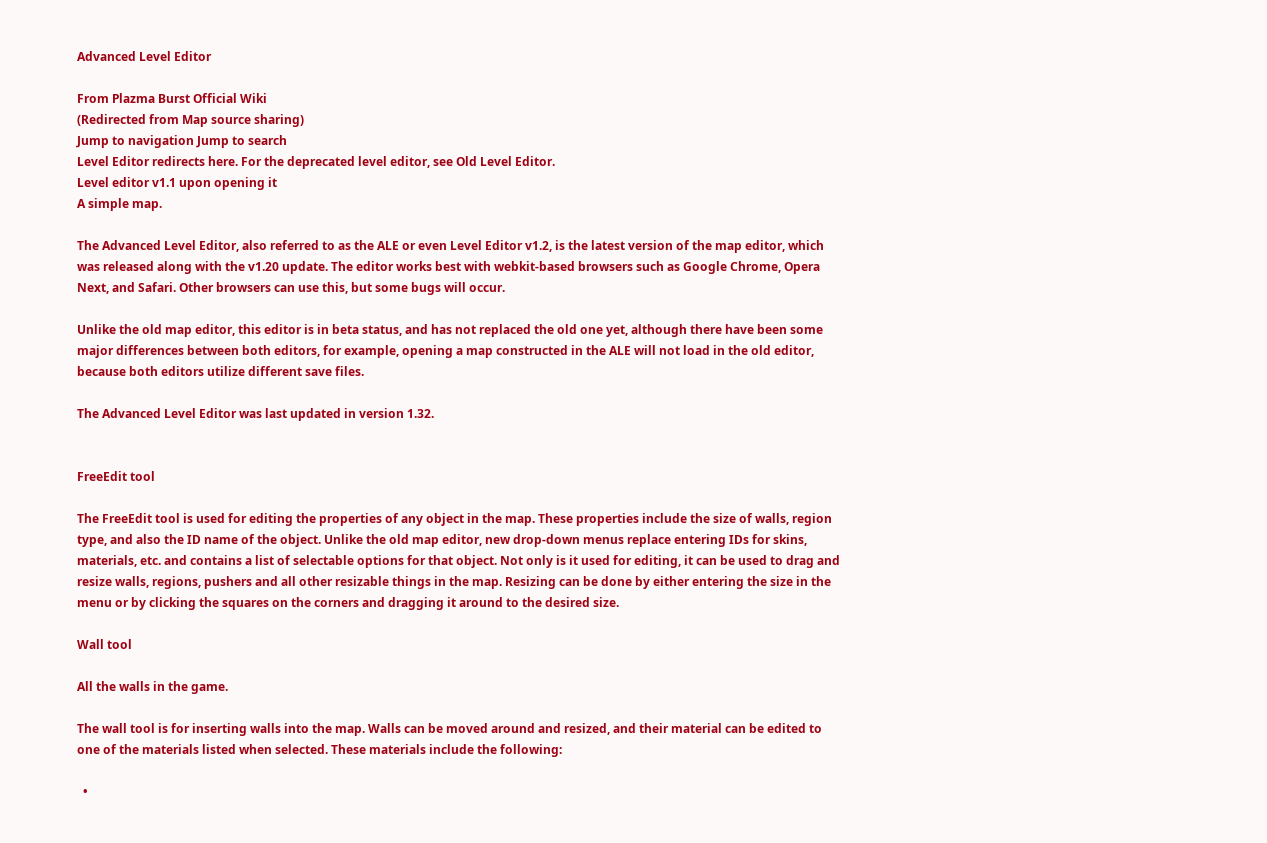Advanced Level Editor

From Plazma Burst Official Wiki
(Redirected from Map source sharing)
Jump to navigation Jump to search
Level Editor redirects here. For the deprecated level editor, see Old Level Editor.
Level editor v1.1 upon opening it
A simple map.

The Advanced Level Editor, also referred to as the ALE or even Level Editor v1.2, is the latest version of the map editor, which was released along with the v1.20 update. The editor works best with webkit-based browsers such as Google Chrome, Opera Next, and Safari. Other browsers can use this, but some bugs will occur.

Unlike the old map editor, this editor is in beta status, and has not replaced the old one yet, although there have been some major differences between both editors, for example, opening a map constructed in the ALE will not load in the old editor, because both editors utilize different save files.

The Advanced Level Editor was last updated in version 1.32.


FreeEdit tool

The FreeEdit tool is used for editing the properties of any object in the map. These properties include the size of walls, region type, and also the ID name of the object. Unlike the old map editor, new drop-down menus replace entering IDs for skins, materials, etc. and contains a list of selectable options for that object. Not only is it used for editing, it can be used to drag and resize walls, regions, pushers and all other resizable things in the map. Resizing can be done by either entering the size in the menu or by clicking the squares on the corners and dragging it around to the desired size.

Wall tool

All the walls in the game.

The wall tool is for inserting walls into the map. Walls can be moved around and resized, and their material can be edited to one of the materials listed when selected. These materials include the following:

  •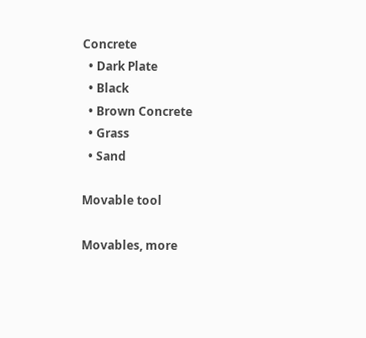Concrete
  • Dark Plate
  • Black
  • Brown Concrete
  • Grass
  • Sand

Movable tool

Movables, more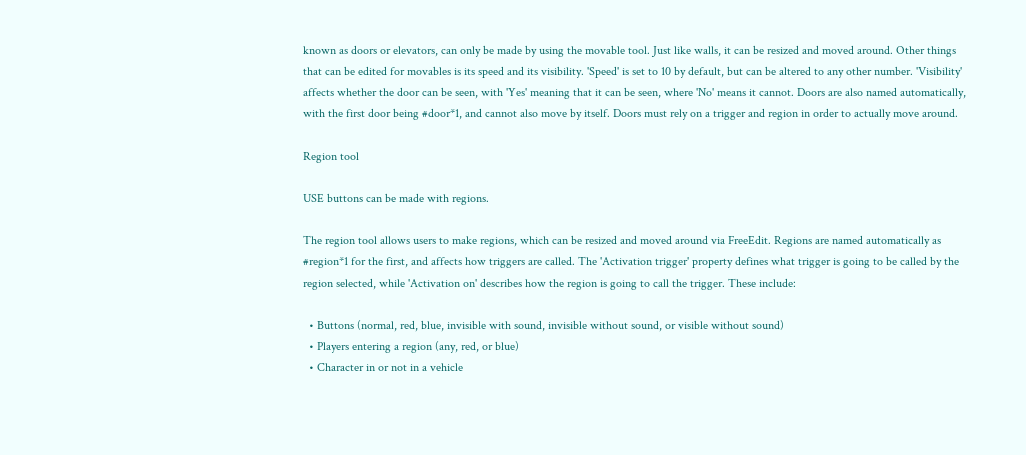known as doors or elevators, can only be made by using the movable tool. Just like walls, it can be resized and moved around. Other things that can be edited for movables is its speed and its visibility. 'Speed' is set to 10 by default, but can be altered to any other number. 'Visibility' affects whether the door can be seen, with 'Yes' meaning that it can be seen, where 'No' means it cannot. Doors are also named automatically, with the first door being #door*1, and cannot also move by itself. Doors must rely on a trigger and region in order to actually move around.

Region tool

USE buttons can be made with regions.

The region tool allows users to make regions, which can be resized and moved around via FreeEdit. Regions are named automatically as #region*1 for the first, and affects how triggers are called. The 'Activation trigger' property defines what trigger is going to be called by the region selected, while 'Activation on' describes how the region is going to call the trigger. These include:

  • Buttons (normal, red, blue, invisible with sound, invisible without sound, or visible without sound)
  • Players entering a region (any, red, or blue)
  • Character in or not in a vehicle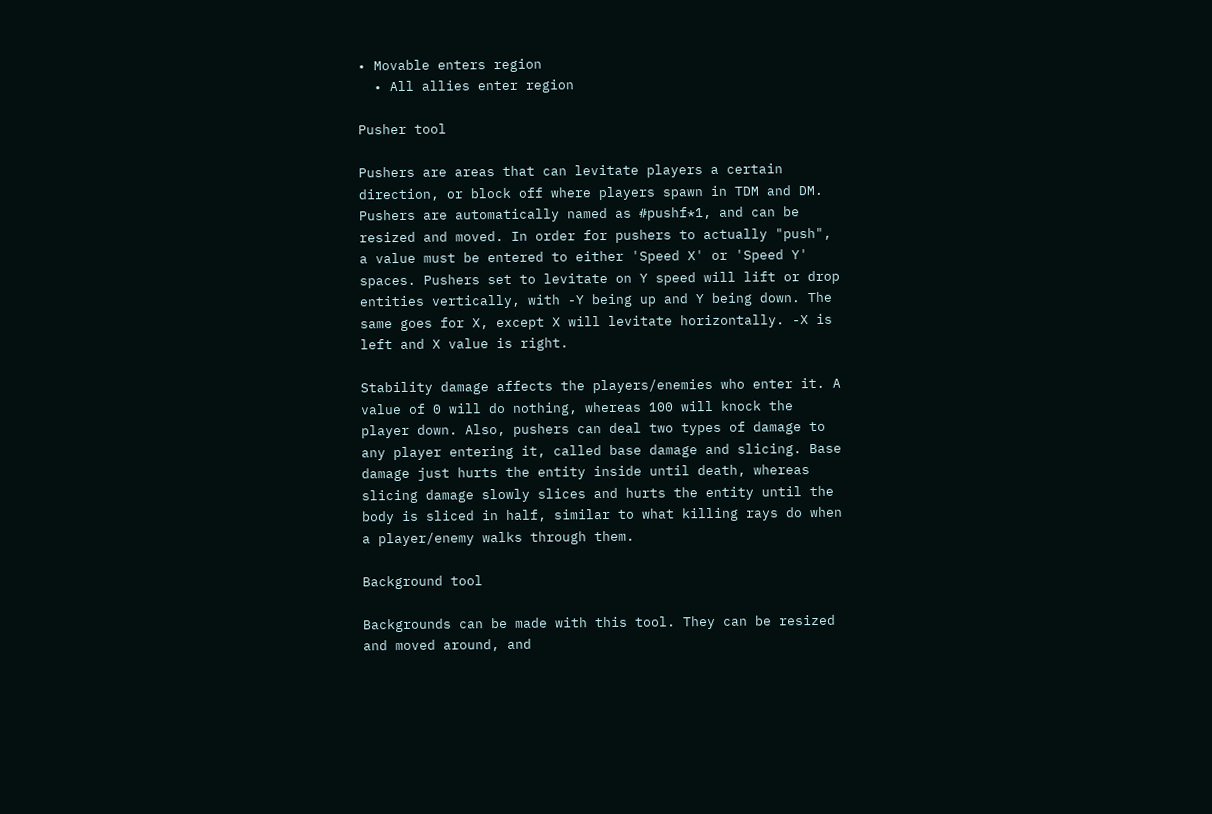• Movable enters region
  • All allies enter region

Pusher tool

Pushers are areas that can levitate players a certain direction, or block off where players spawn in TDM and DM. Pushers are automatically named as #pushf*1, and can be resized and moved. In order for pushers to actually "push", a value must be entered to either 'Speed X' or 'Speed Y' spaces. Pushers set to levitate on Y speed will lift or drop entities vertically, with -Y being up and Y being down. The same goes for X, except X will levitate horizontally. -X is left and X value is right.

Stability damage affects the players/enemies who enter it. A value of 0 will do nothing, whereas 100 will knock the player down. Also, pushers can deal two types of damage to any player entering it, called base damage and slicing. Base damage just hurts the entity inside until death, whereas slicing damage slowly slices and hurts the entity until the body is sliced in half, similar to what killing rays do when a player/enemy walks through them.

Background tool

Backgrounds can be made with this tool. They can be resized and moved around, and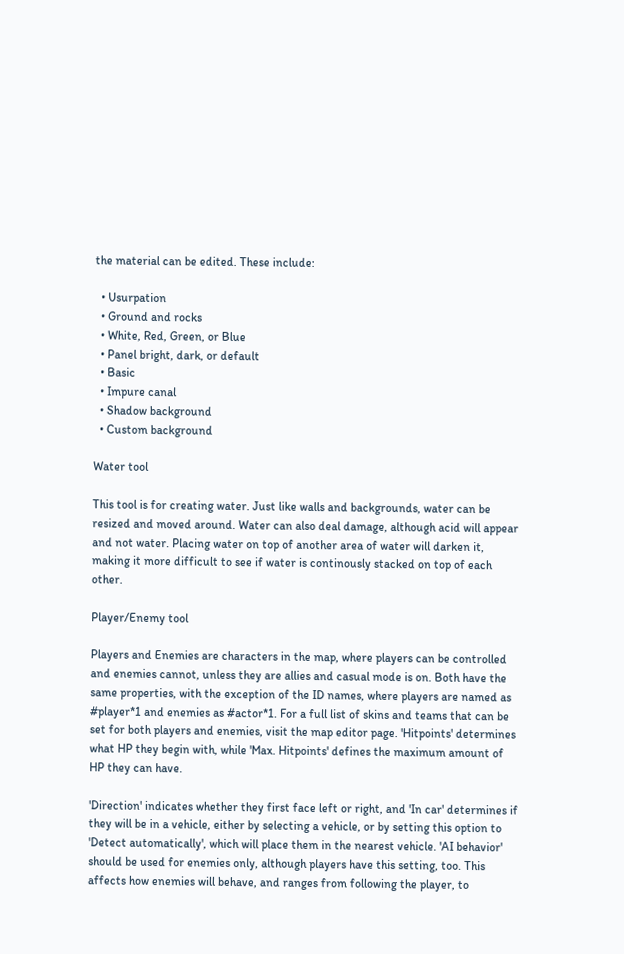the material can be edited. These include:

  • Usurpation
  • Ground and rocks
  • White, Red, Green, or Blue
  • Panel bright, dark, or default
  • Basic
  • Impure canal
  • Shadow background
  • Custom background

Water tool

This tool is for creating water. Just like walls and backgrounds, water can be resized and moved around. Water can also deal damage, although acid will appear and not water. Placing water on top of another area of water will darken it, making it more difficult to see if water is continously stacked on top of each other.

Player/Enemy tool

Players and Enemies are characters in the map, where players can be controlled and enemies cannot, unless they are allies and casual mode is on. Both have the same properties, with the exception of the ID names, where players are named as #player*1 and enemies as #actor*1. For a full list of skins and teams that can be set for both players and enemies, visit the map editor page. 'Hitpoints' determines what HP they begin with, while 'Max. Hitpoints' defines the maximum amount of HP they can have.

'Direction' indicates whether they first face left or right, and 'In car' determines if they will be in a vehicle, either by selecting a vehicle, or by setting this option to 'Detect automatically', which will place them in the nearest vehicle. 'AI behavior' should be used for enemies only, although players have this setting, too. This affects how enemies will behave, and ranges from following the player, to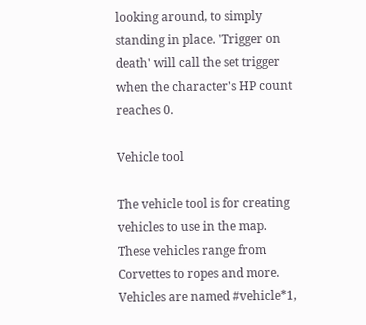looking around, to simply standing in place. 'Trigger on death' will call the set trigger when the character's HP count reaches 0.

Vehicle tool

The vehicle tool is for creating vehicles to use in the map. These vehicles range from Corvettes to ropes and more. Vehicles are named #vehicle*1,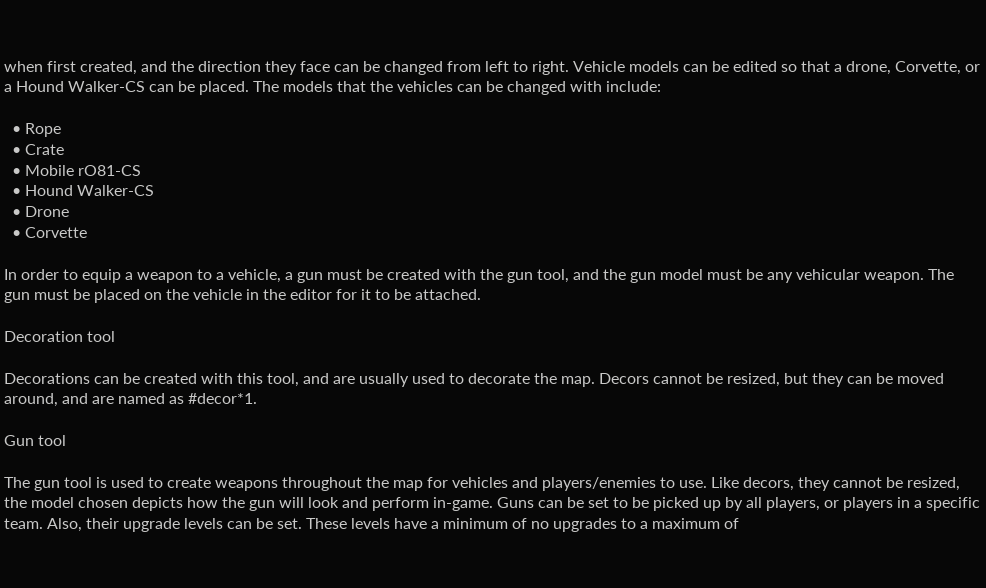when first created, and the direction they face can be changed from left to right. Vehicle models can be edited so that a drone, Corvette, or a Hound Walker-CS can be placed. The models that the vehicles can be changed with include:

  • Rope
  • Crate
  • Mobile rO81-CS
  • Hound Walker-CS
  • Drone
  • Corvette

In order to equip a weapon to a vehicle, a gun must be created with the gun tool, and the gun model must be any vehicular weapon. The gun must be placed on the vehicle in the editor for it to be attached.

Decoration tool

Decorations can be created with this tool, and are usually used to decorate the map. Decors cannot be resized, but they can be moved around, and are named as #decor*1.

Gun tool

The gun tool is used to create weapons throughout the map for vehicles and players/enemies to use. Like decors, they cannot be resized, the model chosen depicts how the gun will look and perform in-game. Guns can be set to be picked up by all players, or players in a specific team. Also, their upgrade levels can be set. These levels have a minimum of no upgrades to a maximum of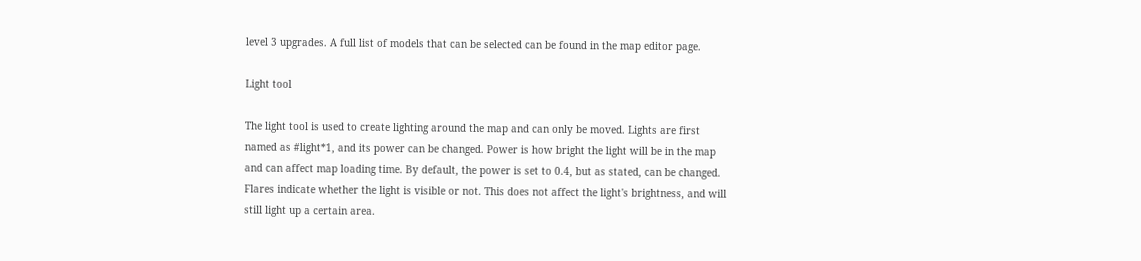level 3 upgrades. A full list of models that can be selected can be found in the map editor page.

Light tool

The light tool is used to create lighting around the map and can only be moved. Lights are first named as #light*1, and its power can be changed. Power is how bright the light will be in the map and can affect map loading time. By default, the power is set to 0.4, but as stated, can be changed. Flares indicate whether the light is visible or not. This does not affect the light's brightness, and will still light up a certain area.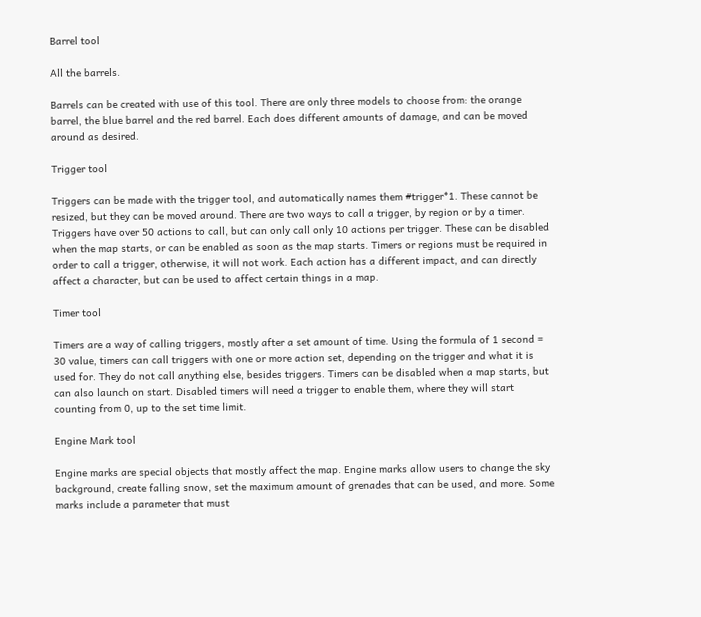Barrel tool

All the barrels.

Barrels can be created with use of this tool. There are only three models to choose from: the orange barrel, the blue barrel and the red barrel. Each does different amounts of damage, and can be moved around as desired.

Trigger tool

Triggers can be made with the trigger tool, and automatically names them #trigger*1. These cannot be resized, but they can be moved around. There are two ways to call a trigger, by region or by a timer. Triggers have over 50 actions to call, but can only call only 10 actions per trigger. These can be disabled when the map starts, or can be enabled as soon as the map starts. Timers or regions must be required in order to call a trigger, otherwise, it will not work. Each action has a different impact, and can directly affect a character, but can be used to affect certain things in a map.

Timer tool

Timers are a way of calling triggers, mostly after a set amount of time. Using the formula of 1 second = 30 value, timers can call triggers with one or more action set, depending on the trigger and what it is used for. They do not call anything else, besides triggers. Timers can be disabled when a map starts, but can also launch on start. Disabled timers will need a trigger to enable them, where they will start counting from 0, up to the set time limit.

Engine Mark tool

Engine marks are special objects that mostly affect the map. Engine marks allow users to change the sky background, create falling snow, set the maximum amount of grenades that can be used, and more. Some marks include a parameter that must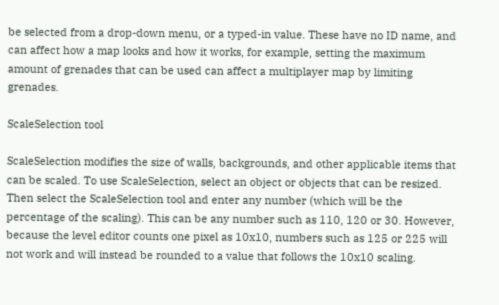be selected from a drop-down menu, or a typed-in value. These have no ID name, and can affect how a map looks and how it works, for example, setting the maximum amount of grenades that can be used can affect a multiplayer map by limiting grenades.

ScaleSelection tool

ScaleSelection modifies the size of walls, backgrounds, and other applicable items that can be scaled. To use ScaleSelection, select an object or objects that can be resized. Then select the ScaleSelection tool and enter any number (which will be the percentage of the scaling). This can be any number such as 110, 120 or 30. However, because the level editor counts one pixel as 10x10, numbers such as 125 or 225 will not work and will instead be rounded to a value that follows the 10x10 scaling.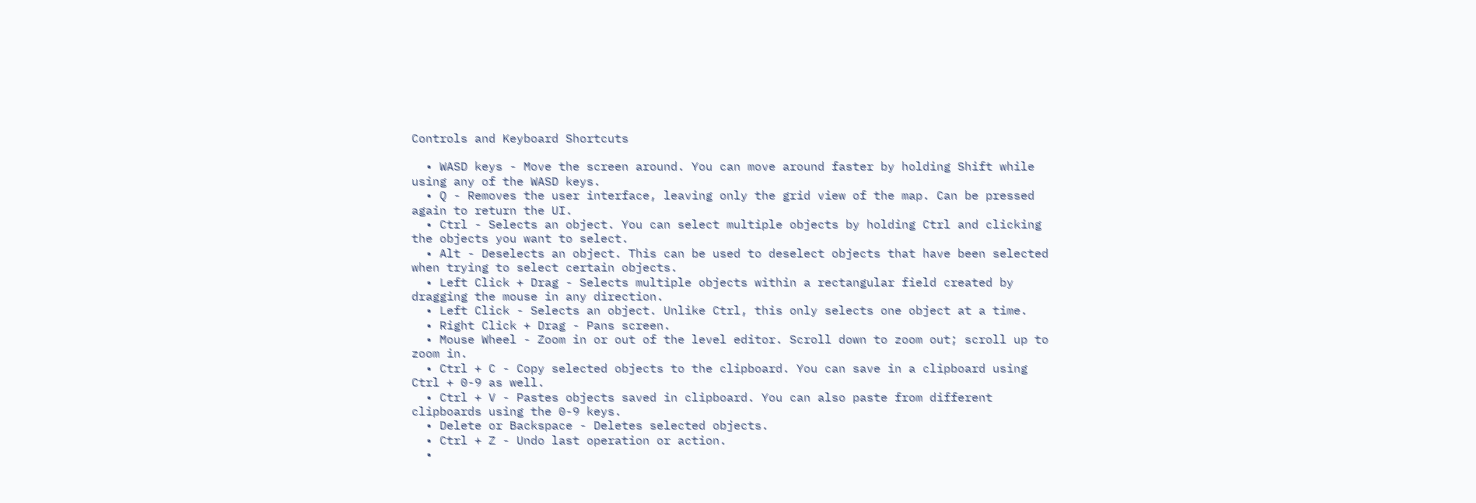Controls and Keyboard Shortcuts

  • WASD keys - Move the screen around. You can move around faster by holding Shift while using any of the WASD keys.
  • Q - Removes the user interface, leaving only the grid view of the map. Can be pressed again to return the UI.
  • Ctrl - Selects an object. You can select multiple objects by holding Ctrl and clicking the objects you want to select.
  • Alt - Deselects an object. This can be used to deselect objects that have been selected when trying to select certain objects.
  • Left Click + Drag - Selects multiple objects within a rectangular field created by dragging the mouse in any direction.
  • Left Click - Selects an object. Unlike Ctrl, this only selects one object at a time.
  • Right Click + Drag - Pans screen.
  • Mouse Wheel - Zoom in or out of the level editor. Scroll down to zoom out; scroll up to zoom in.
  • Ctrl + C - Copy selected objects to the clipboard. You can save in a clipboard using Ctrl + 0-9 as well.
  • Ctrl + V - Pastes objects saved in clipboard. You can also paste from different clipboards using the 0-9 keys.
  • Delete or Backspace - Deletes selected objects.
  • Ctrl + Z - Undo last operation or action.
  •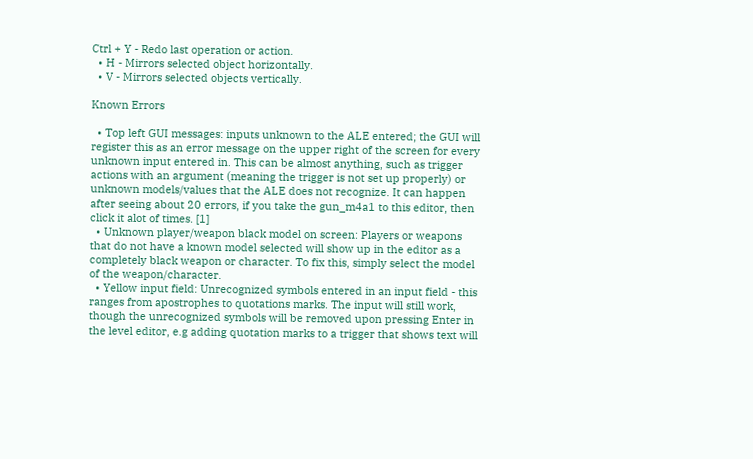Ctrl + Y - Redo last operation or action.
  • H - Mirrors selected object horizontally.
  • V - Mirrors selected objects vertically.

Known Errors

  • Top left GUI messages: inputs unknown to the ALE entered; the GUI will register this as an error message on the upper right of the screen for every unknown input entered in. This can be almost anything, such as trigger actions with an argument (meaning the trigger is not set up properly) or unknown models/values that the ALE does not recognize. It can happen after seeing about 20 errors, if you take the gun_m4a1 to this editor, then click it alot of times. [1]
  • Unknown player/weapon black model on screen: Players or weapons that do not have a known model selected will show up in the editor as a completely black weapon or character. To fix this, simply select the model of the weapon/character.
  • Yellow input field: Unrecognized symbols entered in an input field - this ranges from apostrophes to quotations marks. The input will still work, though the unrecognized symbols will be removed upon pressing Enter in the level editor, e.g adding quotation marks to a trigger that shows text will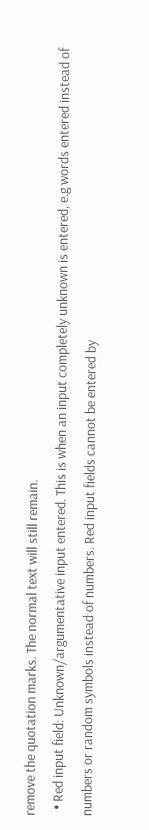remove the quotation marks. The normal text will still remain.
  • Red input field: Unknown/argumentative input entered. This is when an input completely unknown is entered, e.g words entered instead of numbers or random symbols instead of numbers. Red input fields cannot be entered by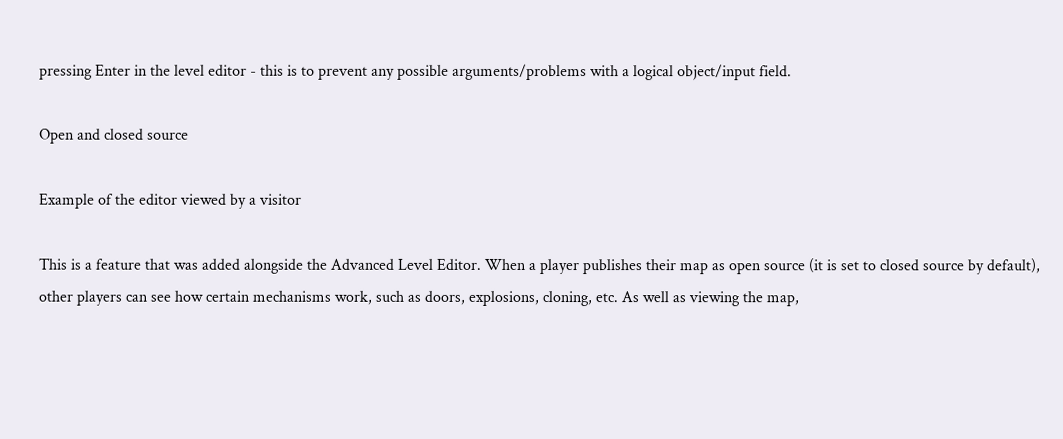pressing Enter in the level editor - this is to prevent any possible arguments/problems with a logical object/input field.

Open and closed source

Example of the editor viewed by a visitor

This is a feature that was added alongside the Advanced Level Editor. When a player publishes their map as open source (it is set to closed source by default), other players can see how certain mechanisms work, such as doors, explosions, cloning, etc. As well as viewing the map,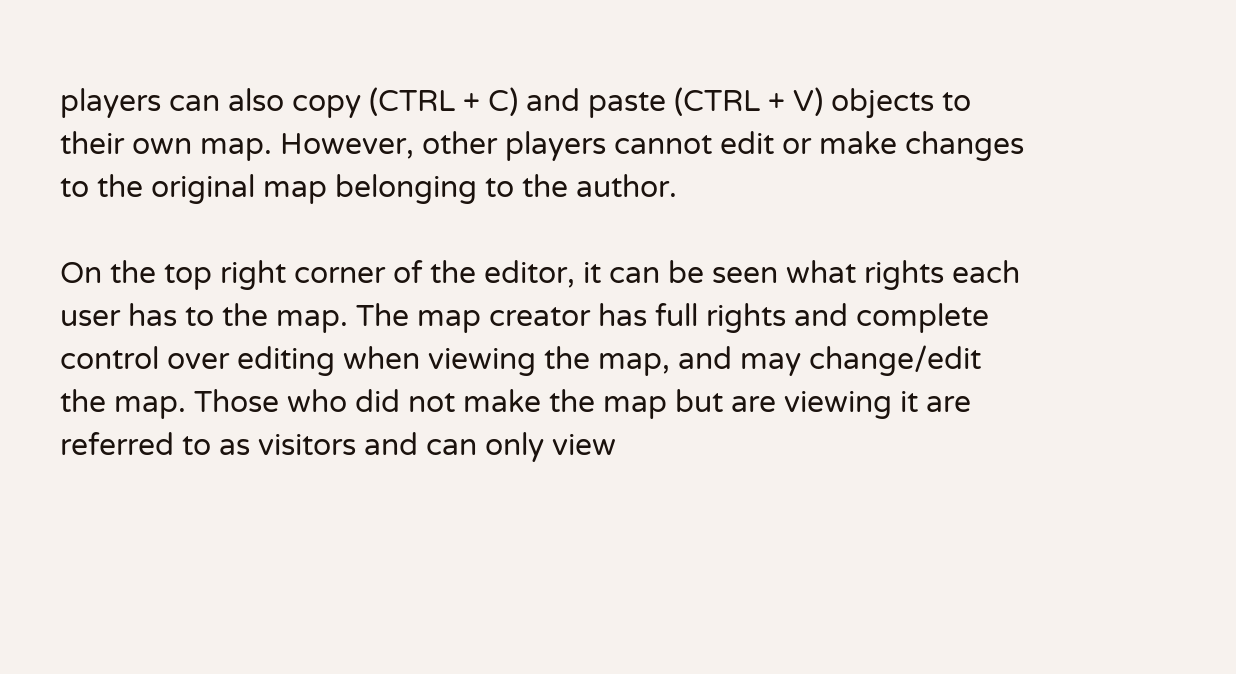players can also copy (CTRL + C) and paste (CTRL + V) objects to their own map. However, other players cannot edit or make changes to the original map belonging to the author.

On the top right corner of the editor, it can be seen what rights each user has to the map. The map creator has full rights and complete control over editing when viewing the map, and may change/edit the map. Those who did not make the map but are viewing it are referred to as visitors and can only view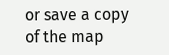or save a copy of the map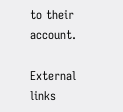to their account.

External links